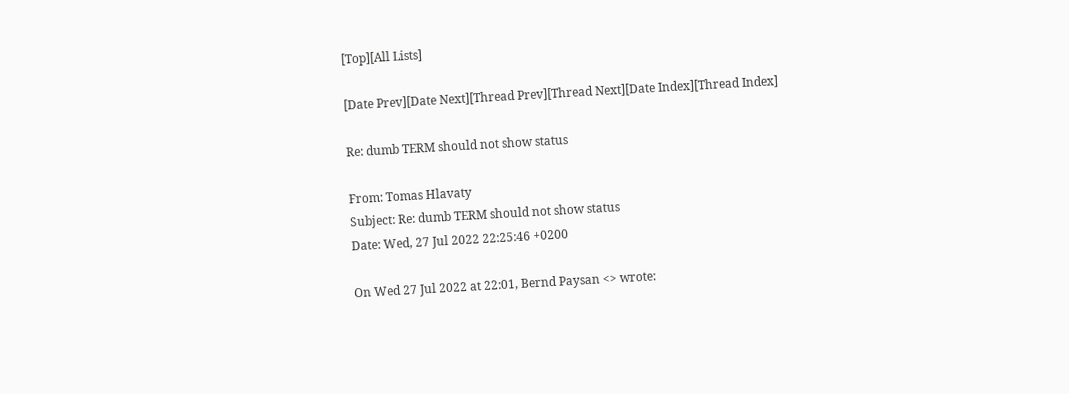[Top][All Lists]

[Date Prev][Date Next][Thread Prev][Thread Next][Date Index][Thread Index]

Re: dumb TERM should not show status

From: Tomas Hlavaty
Subject: Re: dumb TERM should not show status
Date: Wed, 27 Jul 2022 22:25:46 +0200

On Wed 27 Jul 2022 at 22:01, Bernd Paysan <> wrote: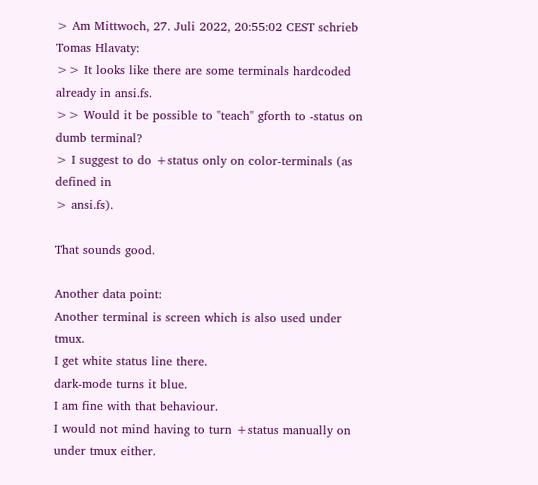> Am Mittwoch, 27. Juli 2022, 20:55:02 CEST schrieb Tomas Hlavaty:
>> It looks like there are some terminals hardcoded already in ansi.fs.
>> Would it be possible to "teach" gforth to -status on dumb terminal?
> I suggest to do +status only on color-terminals (as defined in
> ansi.fs).

That sounds good.

Another data point:
Another terminal is screen which is also used under tmux.
I get white status line there.
dark-mode turns it blue.
I am fine with that behaviour.
I would not mind having to turn +status manually on under tmux either.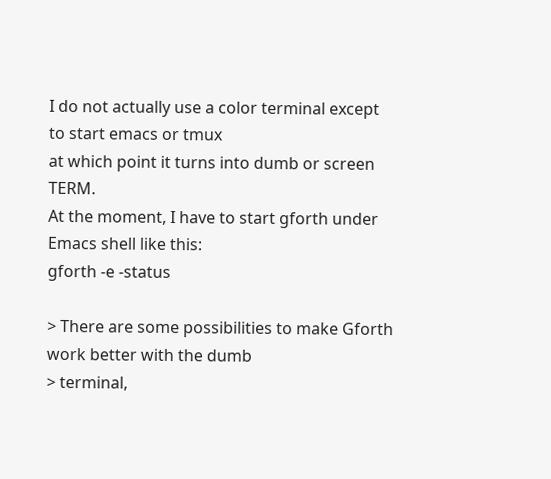I do not actually use a color terminal except to start emacs or tmux
at which point it turns into dumb or screen TERM.
At the moment, I have to start gforth under Emacs shell like this:
gforth -e -status

> There are some possibilities to make Gforth work better with the dumb
> terminal,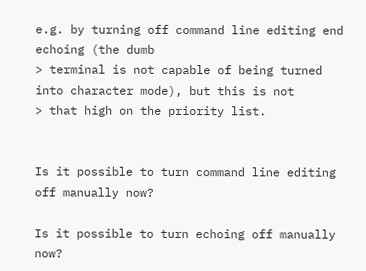e.g. by turning off command line editing end echoing (the dumb
> terminal is not capable of being turned into character mode), but this is not
> that high on the priority list.


Is it possible to turn command line editing off manually now?

Is it possible to turn echoing off manually now?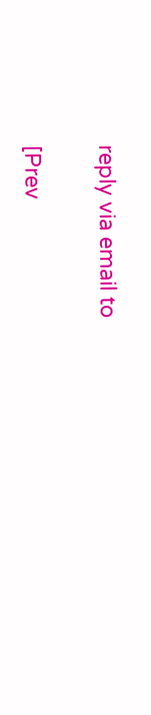reply via email to

[Prev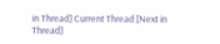in Thread] Current Thread [Next in Thread]